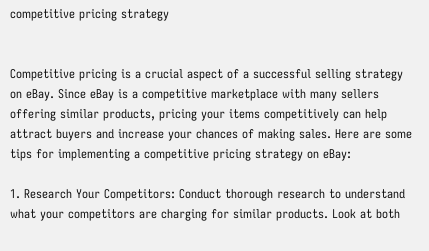competitive pricing strategy


Competitive pricing is a crucial aspect of a successful selling strategy on eBay. Since eBay is a competitive marketplace with many sellers offering similar products, pricing your items competitively can help attract buyers and increase your chances of making sales. Here are some tips for implementing a competitive pricing strategy on eBay:

1. Research Your Competitors: Conduct thorough research to understand what your competitors are charging for similar products. Look at both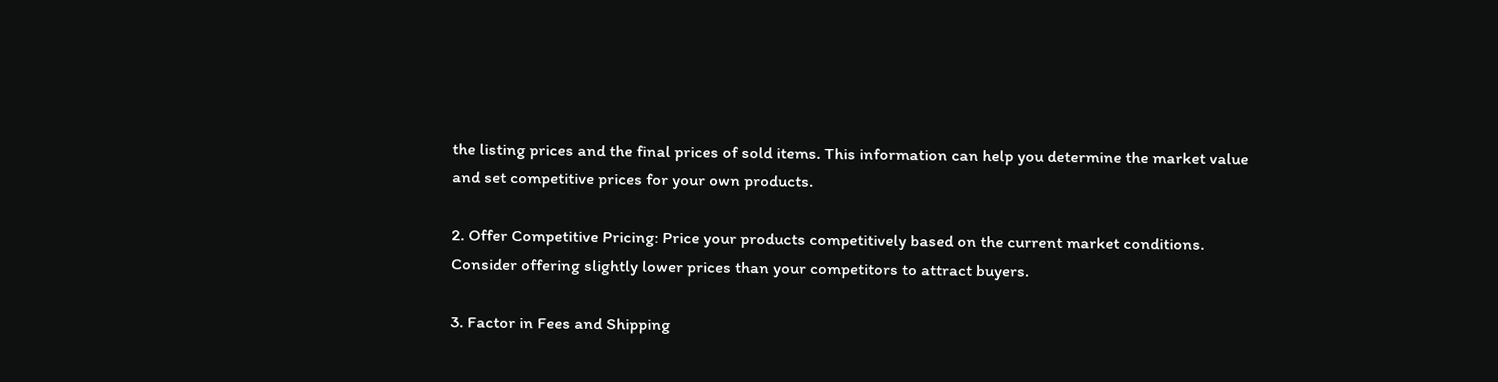the listing prices and the final prices of sold items. This information can help you determine the market value and set competitive prices for your own products.

2. Offer Competitive Pricing: Price your products competitively based on the current market conditions. Consider offering slightly lower prices than your competitors to attract buyers.

3. Factor in Fees and Shipping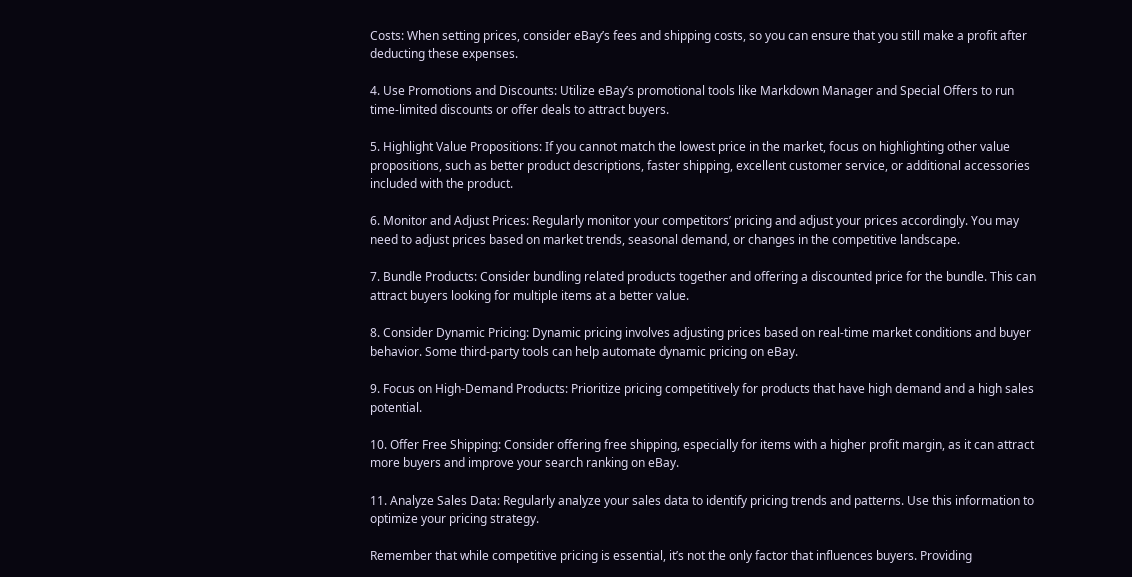Costs: When setting prices, consider eBay’s fees and shipping costs, so you can ensure that you still make a profit after deducting these expenses.

4. Use Promotions and Discounts: Utilize eBay’s promotional tools like Markdown Manager and Special Offers to run time-limited discounts or offer deals to attract buyers.

5. Highlight Value Propositions: If you cannot match the lowest price in the market, focus on highlighting other value propositions, such as better product descriptions, faster shipping, excellent customer service, or additional accessories included with the product.

6. Monitor and Adjust Prices: Regularly monitor your competitors’ pricing and adjust your prices accordingly. You may need to adjust prices based on market trends, seasonal demand, or changes in the competitive landscape.

7. Bundle Products: Consider bundling related products together and offering a discounted price for the bundle. This can attract buyers looking for multiple items at a better value.

8. Consider Dynamic Pricing: Dynamic pricing involves adjusting prices based on real-time market conditions and buyer behavior. Some third-party tools can help automate dynamic pricing on eBay.

9. Focus on High-Demand Products: Prioritize pricing competitively for products that have high demand and a high sales potential.

10. Offer Free Shipping: Consider offering free shipping, especially for items with a higher profit margin, as it can attract more buyers and improve your search ranking on eBay.

11. Analyze Sales Data: Regularly analyze your sales data to identify pricing trends and patterns. Use this information to optimize your pricing strategy.

Remember that while competitive pricing is essential, it’s not the only factor that influences buyers. Providing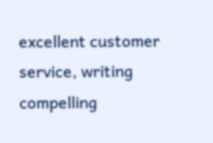excellent customer service, writing compelling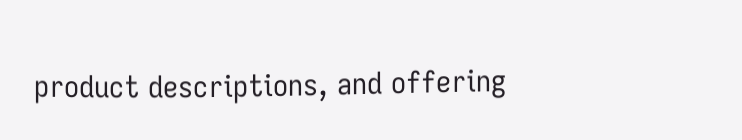product descriptions, and offering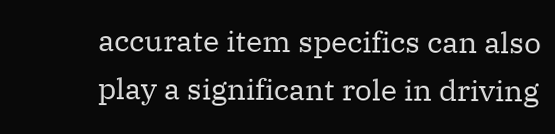accurate item specifics can also play a significant role in driving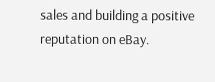sales and building a positive reputation on eBay.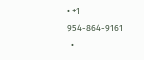• +1 954-864-9161
  •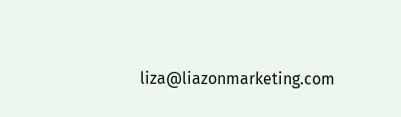liza@liazonmarketing.com